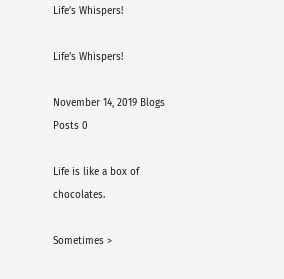Life’s Whispers!

Life’s Whispers!

November 14, 2019 Blogs Posts 0

Life is like a box of chocolates.

Sometimes >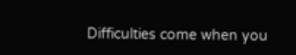Difficulties come when you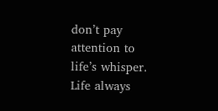don’t pay attention to life’s whisper. Life always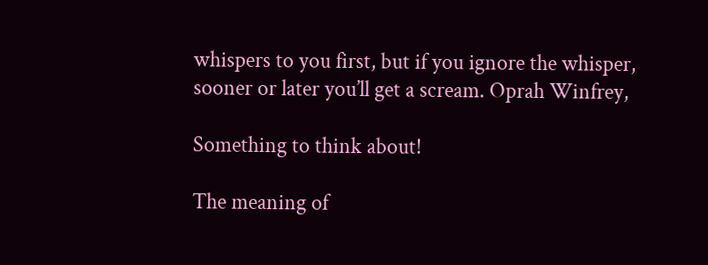whispers to you first, but if you ignore the whisper, sooner or later you’ll get a scream. Oprah Winfrey,

Something to think about!

The meaning of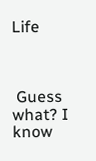Life



 Guess what? I know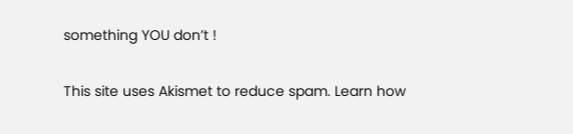something YOU don’t !

This site uses Akismet to reduce spam. Learn how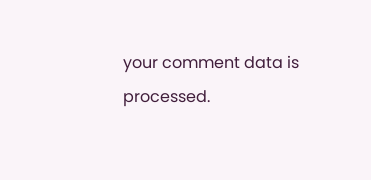your comment data is processed.